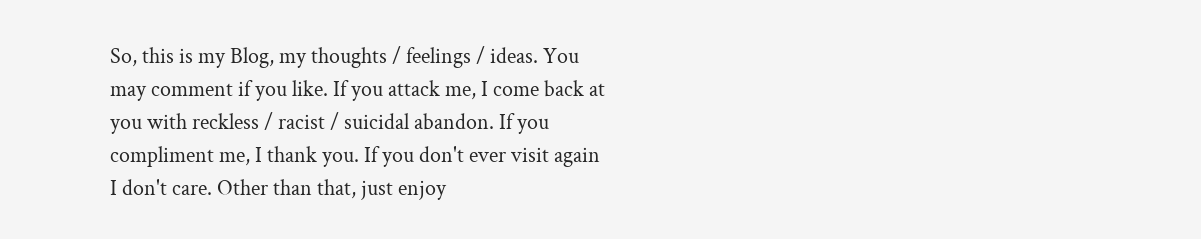So, this is my Blog, my thoughts / feelings / ideas. You may comment if you like. If you attack me, I come back at you with reckless / racist / suicidal abandon. If you compliment me, I thank you. If you don't ever visit again I don't care. Other than that, just enjoy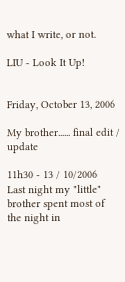what I write, or not.

LIU - Look It Up!


Friday, October 13, 2006

My brother...... final edit / update

11h30 - 13 / 10/2006
Last night my "little" brother spent most of the night in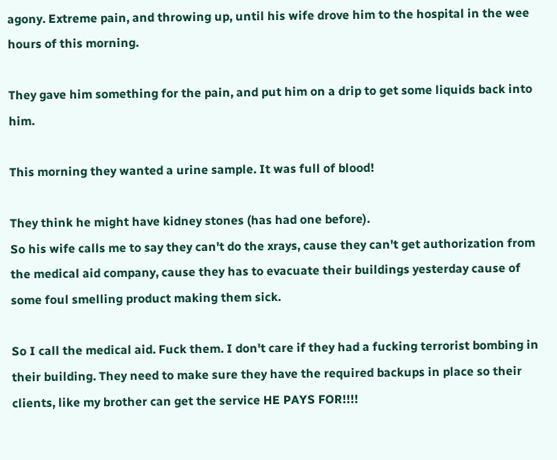agony. Extreme pain, and throwing up, until his wife drove him to the hospital in the wee hours of this morning.

They gave him something for the pain, and put him on a drip to get some liquids back into him.

This morning they wanted a urine sample. It was full of blood!

They think he might have kidney stones (has had one before).
So his wife calls me to say they can't do the xrays, cause they can't get authorization from the medical aid company, cause they has to evacuate their buildings yesterday cause of some foul smelling product making them sick.

So I call the medical aid. Fuck them. I don't care if they had a fucking terrorist bombing in their building. They need to make sure they have the required backups in place so their clients, like my brother can get the service HE PAYS FOR!!!!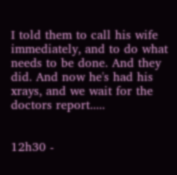I told them to call his wife immediately, and to do what needs to be done. And they did. And now he's had his xrays, and we wait for the doctors report.....


12h30 -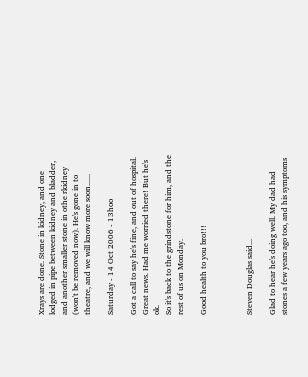Xrays are done. Stone in kidney, and one lodged in pipe between kidney and bladder, and another smaller stone in othe rkidney (won't be removed now). He's gone in to theatre, and we will know more soon......

Saturday - 14 Oct 2006 - 13hoo

Got a call to say he's fine, and out of hospital. Great news. Had me worried there! But he's ok.
So it's back to the grindstone for him, and the rest of us on Monday.

Good health to you bro!!!



Steven Douglas said...

Glad to hear he's doing well. My dad had stones a few years ago too, and his symptoms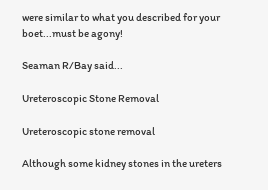were similar to what you described for your boet...must be agony!

Seaman R/Bay said...

Ureteroscopic Stone Removal

Ureteroscopic stone removal

Although some kidney stones in the ureters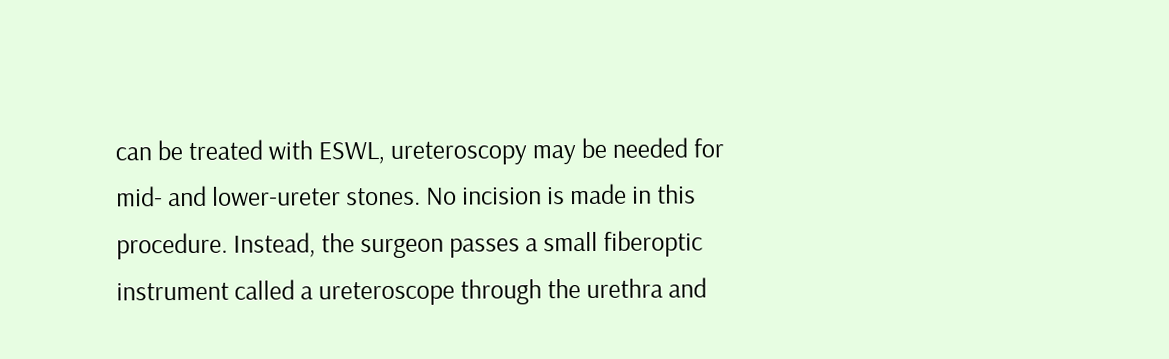can be treated with ESWL, ureteroscopy may be needed for mid- and lower-ureter stones. No incision is made in this procedure. Instead, the surgeon passes a small fiberoptic instrument called a ureteroscope through the urethra and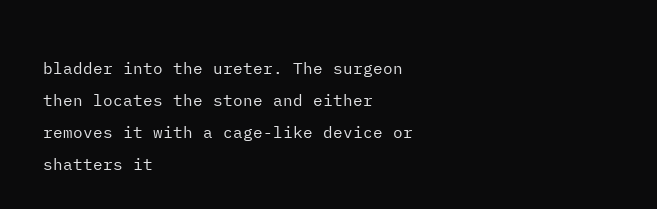bladder into the ureter. The surgeon then locates the stone and either removes it with a cage-like device or shatters it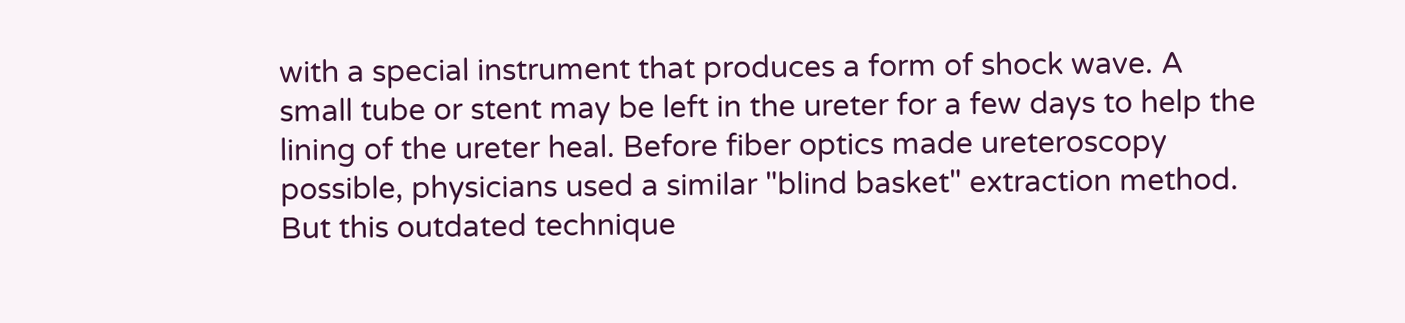with a special instrument that produces a form of shock wave. A small tube or stent may be left in the ureter for a few days to help the lining of the ureter heal. Before fiber optics made ureteroscopy possible, physicians used a similar "blind basket" extraction method. But this outdated technique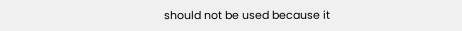should not be used because it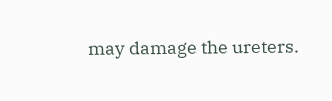may damage the ureters.